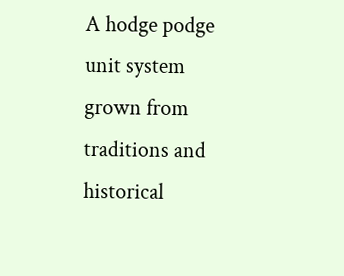A hodge podge unit system grown from traditions and historical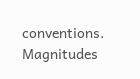conventions. Magnitudes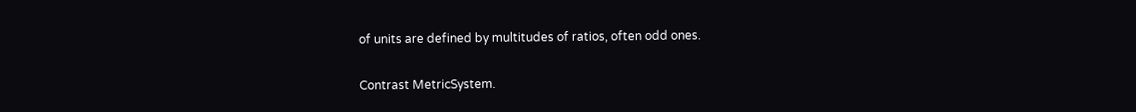of units are defined by multitudes of ratios, often odd ones.

Contrast MetricSystem.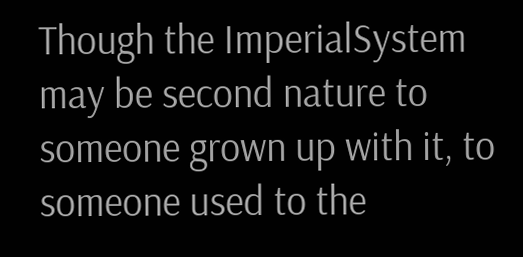Though the ImperialSystem may be second nature to someone grown up with it, to someone used to the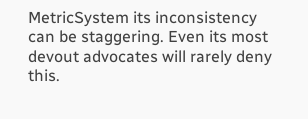MetricSystem its inconsistency can be staggering. Even its most devout advocates will rarely deny this.